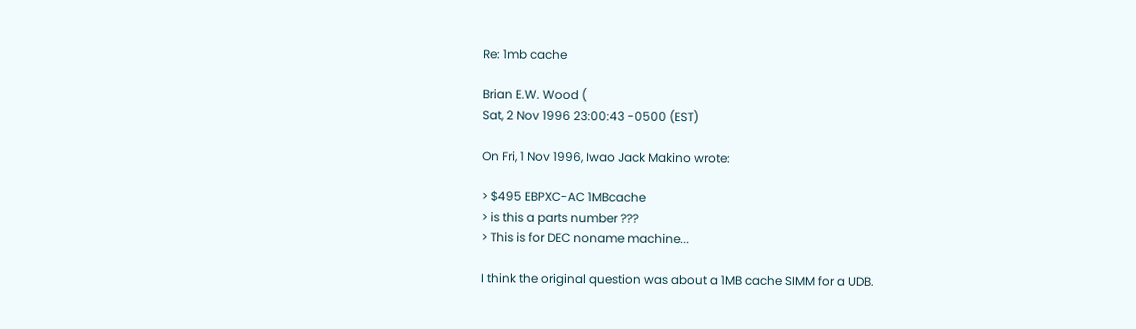Re: 1mb cache

Brian E.W. Wood (
Sat, 2 Nov 1996 23:00:43 -0500 (EST)

On Fri, 1 Nov 1996, Iwao Jack Makino wrote:

> $495 EBPXC-AC 1MBcache
> is this a parts number ???
> This is for DEC noname machine...

I think the original question was about a 1MB cache SIMM for a UDB.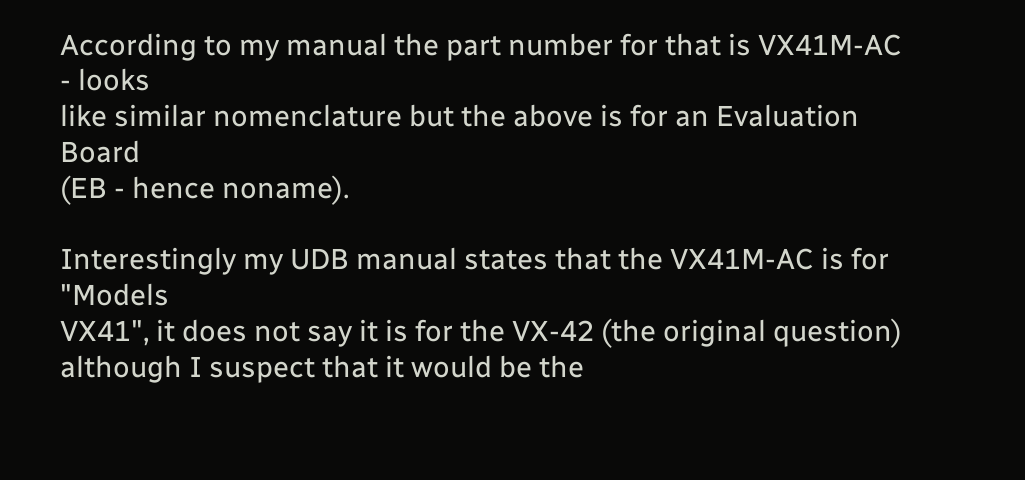According to my manual the part number for that is VX41M-AC - looks
like similar nomenclature but the above is for an Evaluation Board
(EB - hence noname).

Interestingly my UDB manual states that the VX41M-AC is for "Models
VX41", it does not say it is for the VX-42 (the original question)
although I suspect that it would be the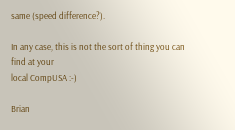same (speed difference?).

In any case, this is not the sort of thing you can find at your
local CompUSA :-)

Brian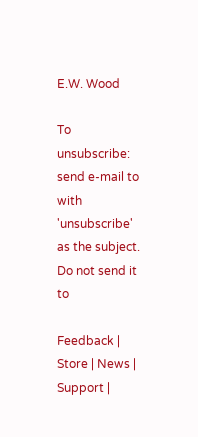E.W. Wood

To unsubscribe: send e-mail to with
'unsubscribe' as the subject.  Do not send it to

Feedback | Store | News | Support |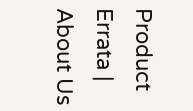Product Errata | About Us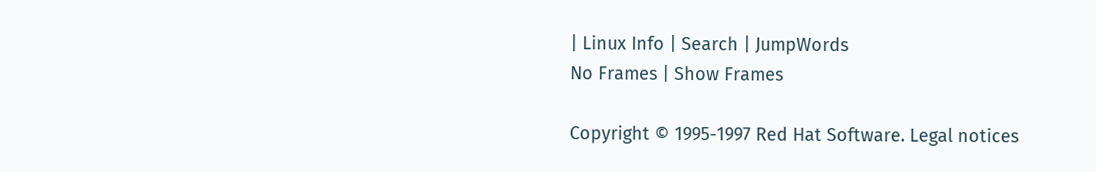| Linux Info | Search | JumpWords
No Frames | Show Frames

Copyright © 1995-1997 Red Hat Software. Legal notices